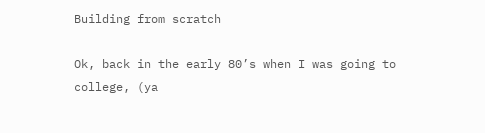Building from scratch

Ok, back in the early 80’s when I was going to college, (ya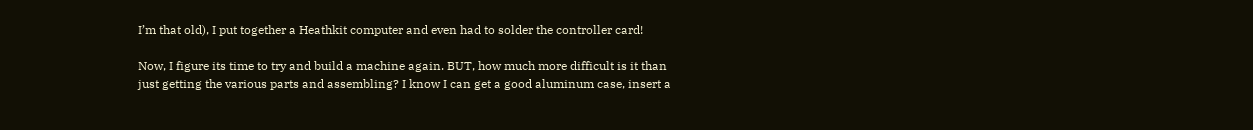I’m that old), I put together a Heathkit computer and even had to solder the controller card!

Now, I figure its time to try and build a machine again. BUT, how much more difficult is it than just getting the various parts and assembling? I know I can get a good aluminum case, insert a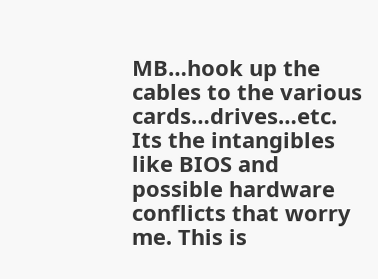MB…hook up the cables to the various cards…drives…etc. Its the intangibles like BIOS and possible hardware conflicts that worry me. This is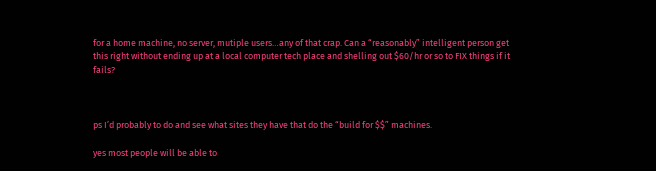for a home machine, no server, mutiple users…any of that crap. Can a “reasonably” intelligent person get this right without ending up at a local computer tech place and shelling out $60/hr or so to FIX things if it fails?



ps I’d probably to do and see what sites they have that do the “build for $$” machines.

yes most people will be able to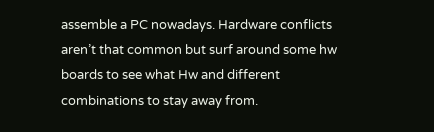assemble a PC nowadays. Hardware conflicts aren’t that common but surf around some hw boards to see what Hw and different combinations to stay away from.